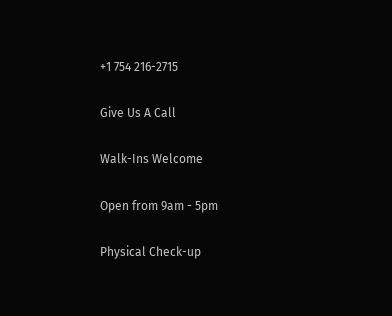+1 754 216-2715

Give Us A Call

Walk-Ins Welcome

Open from 9am - 5pm

Physical Check-up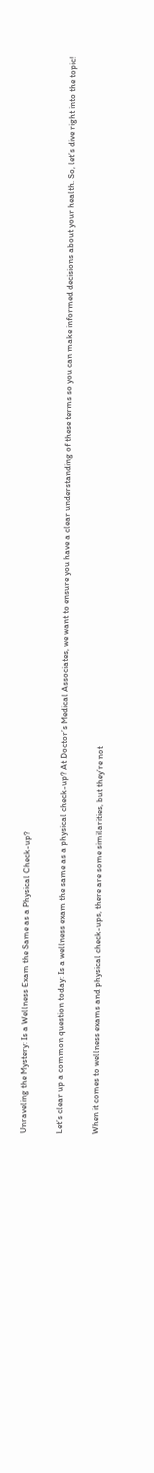Unraveling the Mystery: Is a Wellness Exam the Same as a Physical Check-up?

Let’s clear up a common question today: Is a wellness exam the same as a physical check-up? At Doctor’s Medical Associates, we want to ensure you have a clear understanding of these terms so you can make informed decisions about your health. So, let’s dive right into the topic!

When it comes to wellness exams and physical check-ups, there are some similarities, but they’re not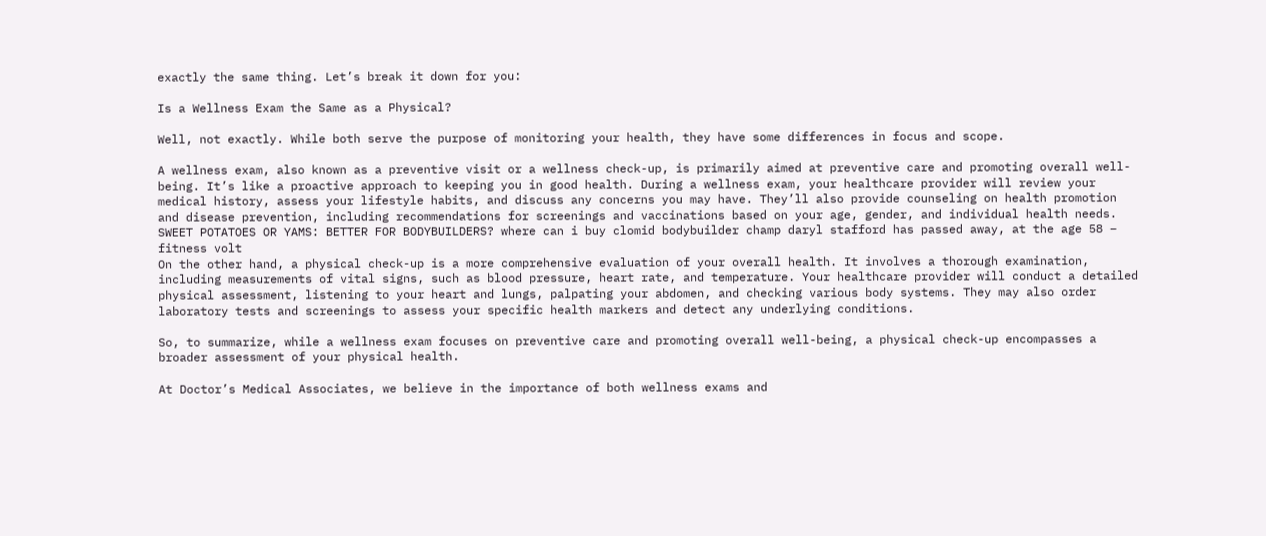exactly the same thing. Let’s break it down for you:

Is a Wellness Exam the Same as a Physical?

Well, not exactly. While both serve the purpose of monitoring your health, they have some differences in focus and scope.

A wellness exam, also known as a preventive visit or a wellness check-up, is primarily aimed at preventive care and promoting overall well-being. It’s like a proactive approach to keeping you in good health. During a wellness exam, your healthcare provider will review your medical history, assess your lifestyle habits, and discuss any concerns you may have. They’ll also provide counseling on health promotion and disease prevention, including recommendations for screenings and vaccinations based on your age, gender, and individual health needs.
SWEET POTATOES OR YAMS: BETTER FOR BODYBUILDERS? where can i buy clomid bodybuilder champ daryl stafford has passed away, at the age 58 – fitness volt
On the other hand, a physical check-up is a more comprehensive evaluation of your overall health. It involves a thorough examination, including measurements of vital signs, such as blood pressure, heart rate, and temperature. Your healthcare provider will conduct a detailed physical assessment, listening to your heart and lungs, palpating your abdomen, and checking various body systems. They may also order laboratory tests and screenings to assess your specific health markers and detect any underlying conditions.

So, to summarize, while a wellness exam focuses on preventive care and promoting overall well-being, a physical check-up encompasses a broader assessment of your physical health.

At Doctor’s Medical Associates, we believe in the importance of both wellness exams and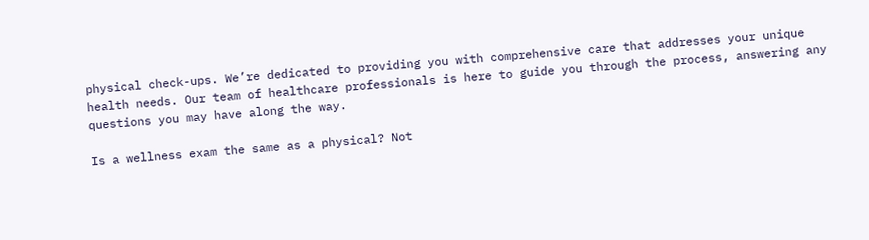physical check-ups. We’re dedicated to providing you with comprehensive care that addresses your unique health needs. Our team of healthcare professionals is here to guide you through the process, answering any questions you may have along the way.

Is a wellness exam the same as a physical? Not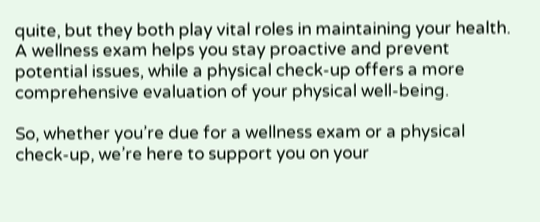quite, but they both play vital roles in maintaining your health. A wellness exam helps you stay proactive and prevent potential issues, while a physical check-up offers a more comprehensive evaluation of your physical well-being.

So, whether you’re due for a wellness exam or a physical check-up, we’re here to support you on your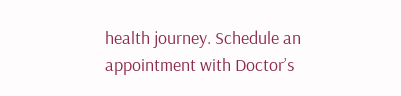health journey. Schedule an appointment with Doctor’s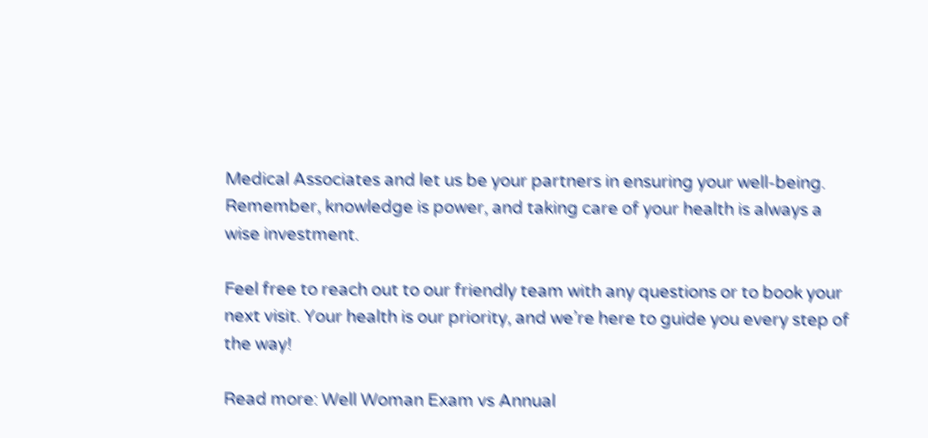Medical Associates and let us be your partners in ensuring your well-being. Remember, knowledge is power, and taking care of your health is always a wise investment.

Feel free to reach out to our friendly team with any questions or to book your next visit. Your health is our priority, and we’re here to guide you every step of the way!

Read more: Well Woman Exam vs Annual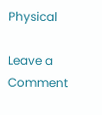Physical

Leave a Comment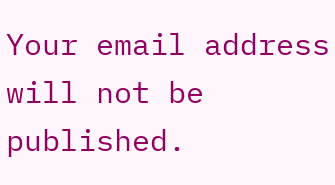Your email address will not be published.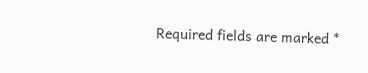Required fields are marked *